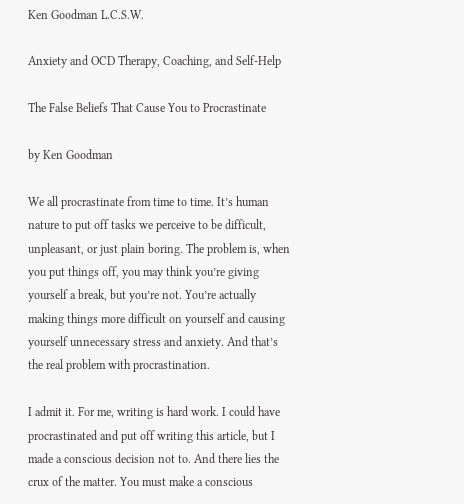Ken Goodman L.C.S.W.

Anxiety and OCD Therapy, Coaching, and Self-Help

The False Beliefs That Cause You to Procrastinate

by Ken Goodman

We all procrastinate from time to time. It’s human nature to put off tasks we perceive to be difficult, unpleasant, or just plain boring. The problem is, when you put things off, you may think you’re giving yourself a break, but you’re not. You’re actually making things more difficult on yourself and causing yourself unnecessary stress and anxiety. And that’s the real problem with procrastination.

I admit it. For me, writing is hard work. I could have procrastinated and put off writing this article, but I made a conscious decision not to. And there lies the crux of the matter. You must make a conscious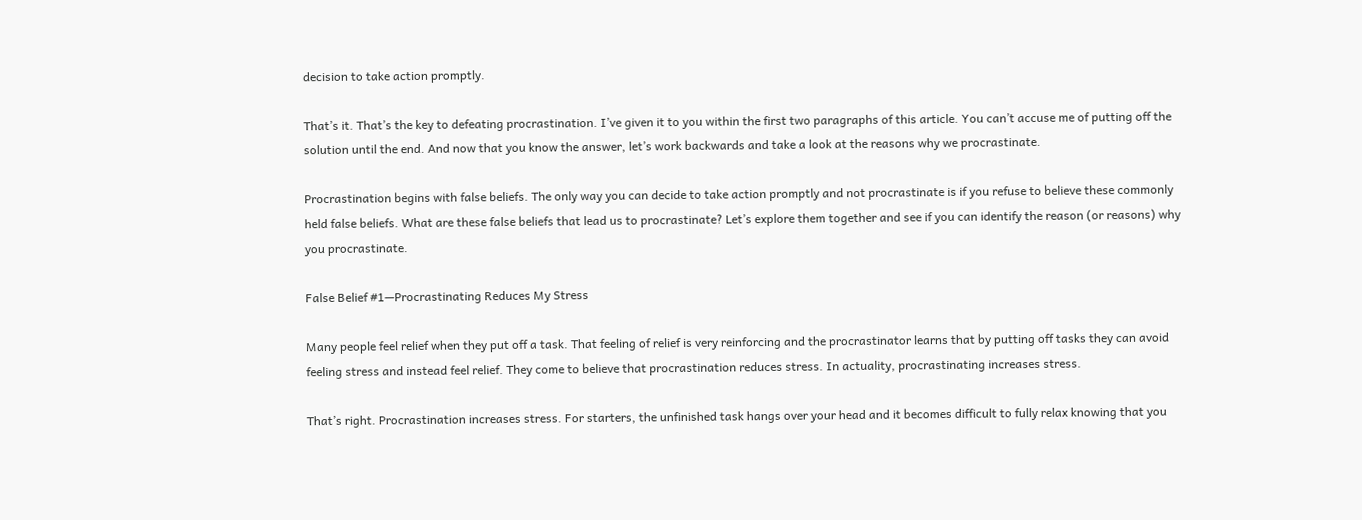decision to take action promptly.

That’s it. That’s the key to defeating procrastination. I’ve given it to you within the first two paragraphs of this article. You can’t accuse me of putting off the solution until the end. And now that you know the answer, let’s work backwards and take a look at the reasons why we procrastinate.

Procrastination begins with false beliefs. The only way you can decide to take action promptly and not procrastinate is if you refuse to believe these commonly held false beliefs. What are these false beliefs that lead us to procrastinate? Let’s explore them together and see if you can identify the reason (or reasons) why you procrastinate.

False Belief #1—Procrastinating Reduces My Stress

Many people feel relief when they put off a task. That feeling of relief is very reinforcing and the procrastinator learns that by putting off tasks they can avoid feeling stress and instead feel relief. They come to believe that procrastination reduces stress. In actuality, procrastinating increases stress.

That’s right. Procrastination increases stress. For starters, the unfinished task hangs over your head and it becomes difficult to fully relax knowing that you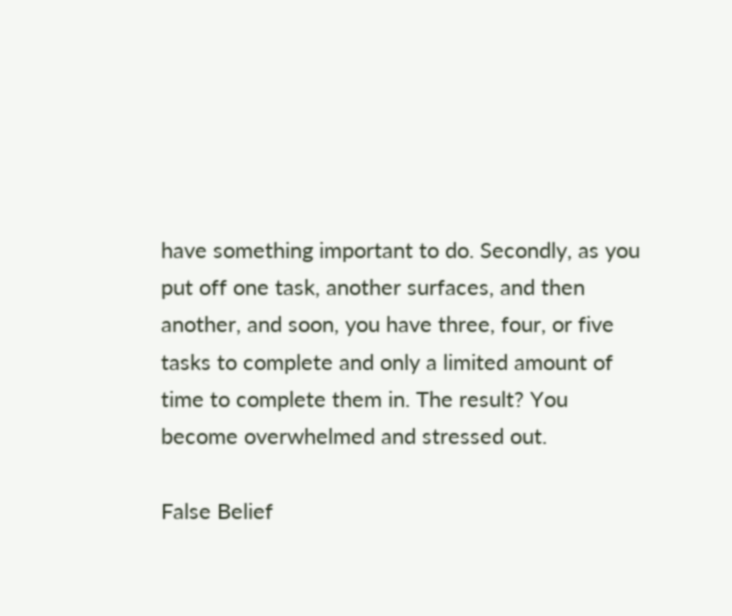have something important to do. Secondly, as you put off one task, another surfaces, and then another, and soon, you have three, four, or five tasks to complete and only a limited amount of time to complete them in. The result? You become overwhelmed and stressed out.

False Belief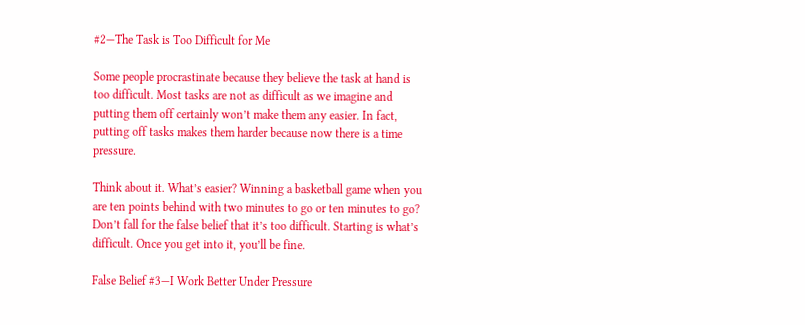#2—The Task is Too Difficult for Me

Some people procrastinate because they believe the task at hand is too difficult. Most tasks are not as difficult as we imagine and putting them off certainly won’t make them any easier. In fact, putting off tasks makes them harder because now there is a time pressure.

Think about it. What’s easier? Winning a basketball game when you are ten points behind with two minutes to go or ten minutes to go? Don’t fall for the false belief that it’s too difficult. Starting is what’s difficult. Once you get into it, you’ll be fine.

False Belief #3—I Work Better Under Pressure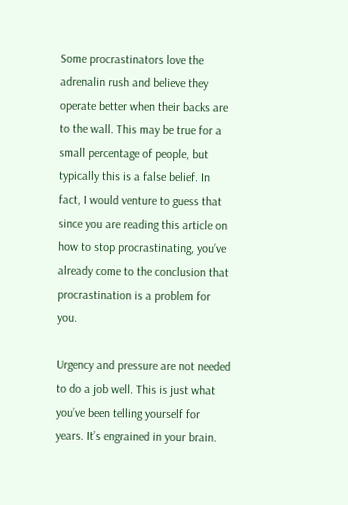Some procrastinators love the adrenalin rush and believe they operate better when their backs are to the wall. This may be true for a small percentage of people, but typically this is a false belief. In fact, I would venture to guess that since you are reading this article on how to stop procrastinating, you’ve already come to the conclusion that procrastination is a problem for you.

Urgency and pressure are not needed to do a job well. This is just what you’ve been telling yourself for years. It’s engrained in your brain.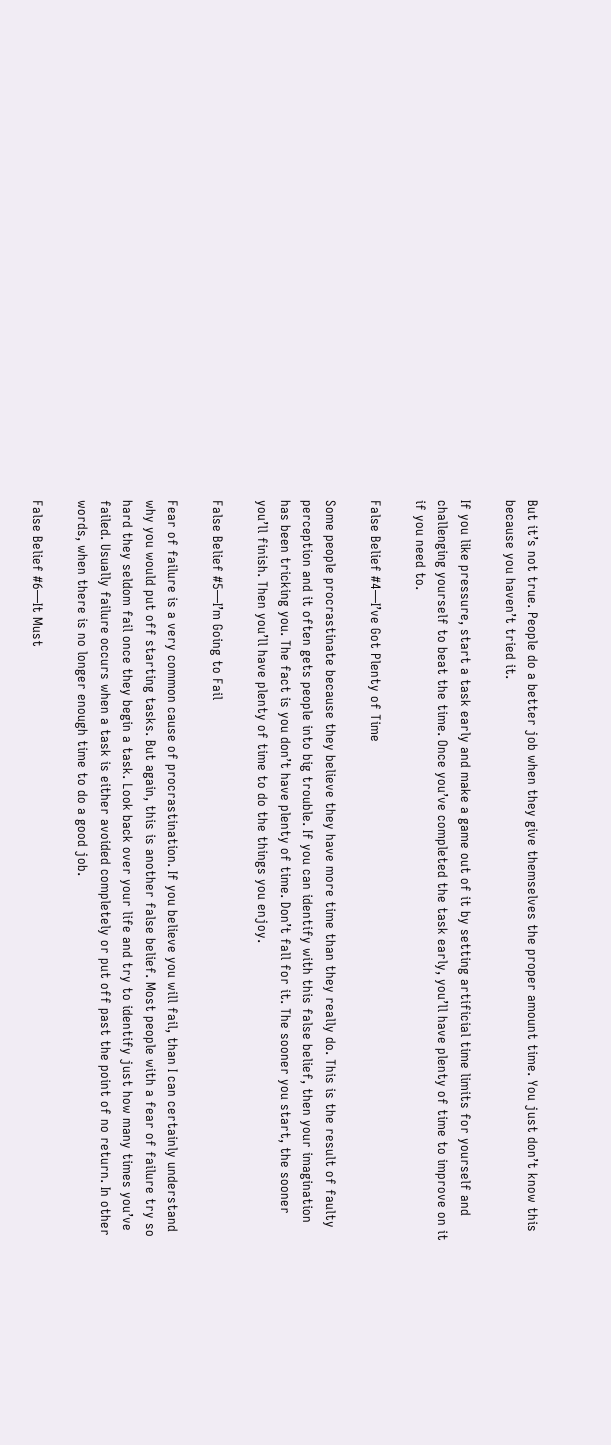But it’s not true. People do a better job when they give themselves the proper amount time. You just don’t know this because you haven’t tried it.

If you like pressure, start a task early and make a game out of it by setting artificial time limits for yourself and challenging yourself to beat the time. Once you’ve completed the task early, you’ll have plenty of time to improve on it if you need to.

False Belief #4—I’ve Got Plenty of Time

Some people procrastinate because they believe they have more time than they really do. This is the result of faulty perception and it often gets people into big trouble. If you can identify with this false belief, then your imagination has been tricking you. The fact is you don’t have plenty of time. Don’t fall for it. The sooner you start, the sooner you’ll finish. Then you’ll have plenty of time to do the things you enjoy.

False Belief #5—I’m Going to Fail

Fear of failure is a very common cause of procrastination. If you believe you will fail, than I can certainly understand why you would put off starting tasks. But again, this is another false belief. Most people with a fear of failure try so hard they seldom fail once they begin a task. Look back over your life and try to identify just how many times you’ve failed. Usually failure occurs when a task is either avoided completely or put off past the point of no return. In other words, when there is no longer enough time to do a good job.

False Belief #6—It Must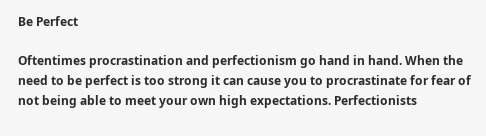Be Perfect

Oftentimes procrastination and perfectionism go hand in hand. When the need to be perfect is too strong it can cause you to procrastinate for fear of not being able to meet your own high expectations. Perfectionists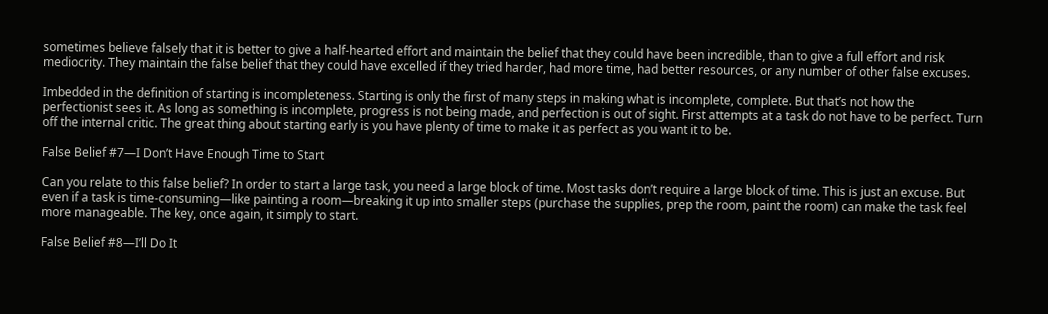sometimes believe falsely that it is better to give a half-hearted effort and maintain the belief that they could have been incredible, than to give a full effort and risk mediocrity. They maintain the false belief that they could have excelled if they tried harder, had more time, had better resources, or any number of other false excuses.

Imbedded in the definition of starting is incompleteness. Starting is only the first of many steps in making what is incomplete, complete. But that’s not how the perfectionist sees it. As long as something is incomplete, progress is not being made, and perfection is out of sight. First attempts at a task do not have to be perfect. Turn off the internal critic. The great thing about starting early is you have plenty of time to make it as perfect as you want it to be.

False Belief #7—I Don’t Have Enough Time to Start

Can you relate to this false belief? In order to start a large task, you need a large block of time. Most tasks don’t require a large block of time. This is just an excuse. But even if a task is time-consuming—like painting a room—breaking it up into smaller steps (purchase the supplies, prep the room, paint the room) can make the task feel more manageable. The key, once again, it simply to start.

False Belief #8—I’ll Do It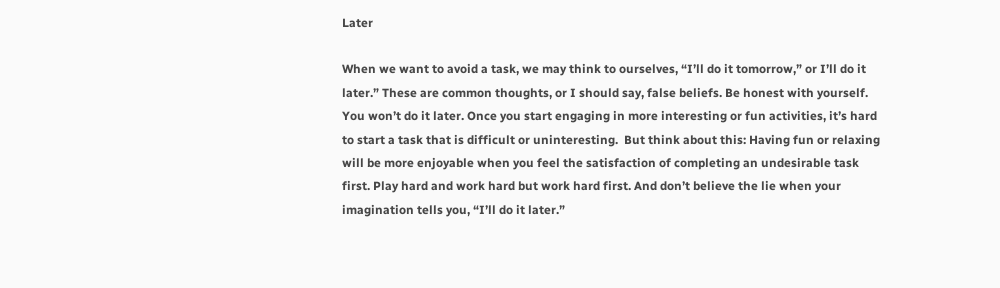Later

When we want to avoid a task, we may think to ourselves, “I’ll do it tomorrow,” or I’ll do it later.” These are common thoughts, or I should say, false beliefs. Be honest with yourself. You won’t do it later. Once you start engaging in more interesting or fun activities, it’s hard to start a task that is difficult or uninteresting.  But think about this: Having fun or relaxing will be more enjoyable when you feel the satisfaction of completing an undesirable task first. Play hard and work hard but work hard first. And don’t believe the lie when your imagination tells you, “I’ll do it later.”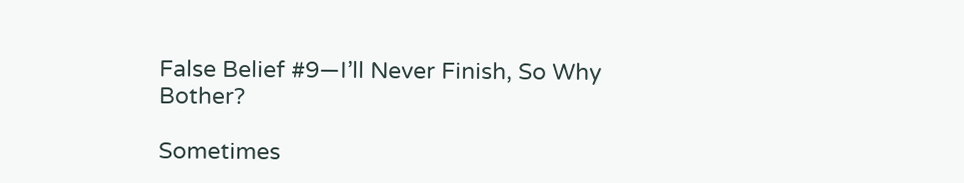False Belief #9—I’ll Never Finish, So Why Bother?

Sometimes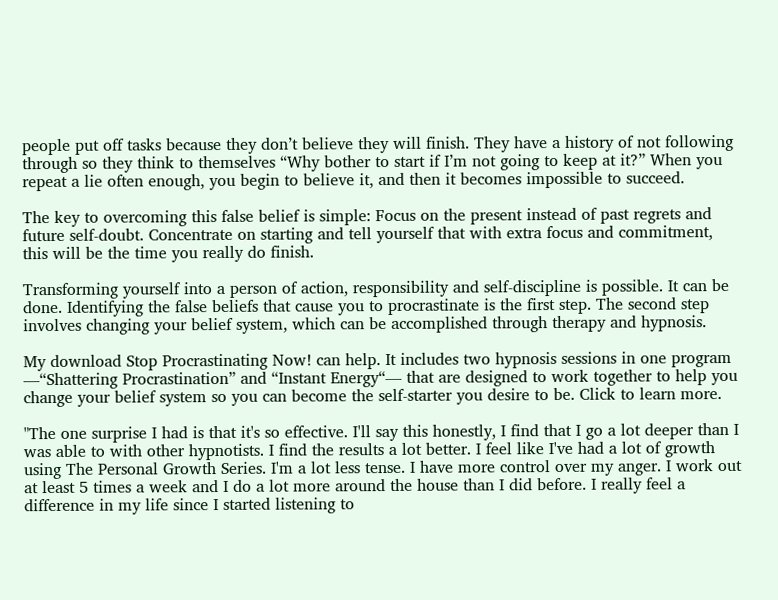people put off tasks because they don’t believe they will finish. They have a history of not following through so they think to themselves “Why bother to start if I’m not going to keep at it?” When you repeat a lie often enough, you begin to believe it, and then it becomes impossible to succeed.

The key to overcoming this false belief is simple: Focus on the present instead of past regrets and future self-doubt. Concentrate on starting and tell yourself that with extra focus and commitment, this will be the time you really do finish.

Transforming yourself into a person of action, responsibility and self-discipline is possible. It can be done. Identifying the false beliefs that cause you to procrastinate is the first step. The second step involves changing your belief system, which can be accomplished through therapy and hypnosis.

My download Stop Procrastinating Now! can help. It includes two hypnosis sessions in one program —“Shattering Procrastination” and “Instant Energy“— that are designed to work together to help you change your belief system so you can become the self-starter you desire to be. Click to learn more.

"The one surprise I had is that it's so effective. I'll say this honestly, I find that I go a lot deeper than I was able to with other hypnotists. I find the results a lot better. I feel like I've had a lot of growth using The Personal Growth Series. I'm a lot less tense. I have more control over my anger. I work out at least 5 times a week and I do a lot more around the house than I did before. I really feel a difference in my life since I started listening to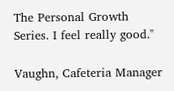The Personal Growth Series. I feel really good."

Vaughn, Cafeteria Manager